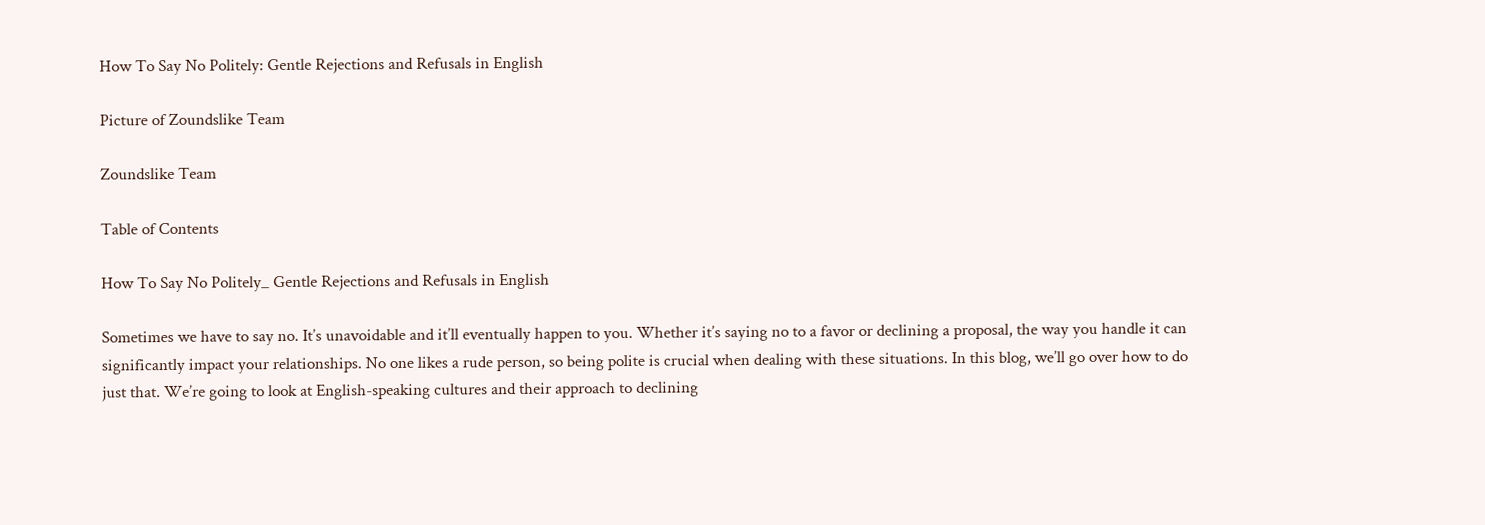How To Say No Politely: Gentle Rejections and Refusals in English

Picture of Zoundslike Team

Zoundslike Team

Table of Contents

How To Say No Politely_ Gentle Rejections and Refusals in English

Sometimes we have to say no. It’s unavoidable and it’ll eventually happen to you. Whether it’s saying no to a favor or declining a proposal, the way you handle it can significantly impact your relationships. No one likes a rude person, so being polite is crucial when dealing with these situations. In this blog, we’ll go over how to do just that. We’re going to look at English-speaking cultures and their approach to declining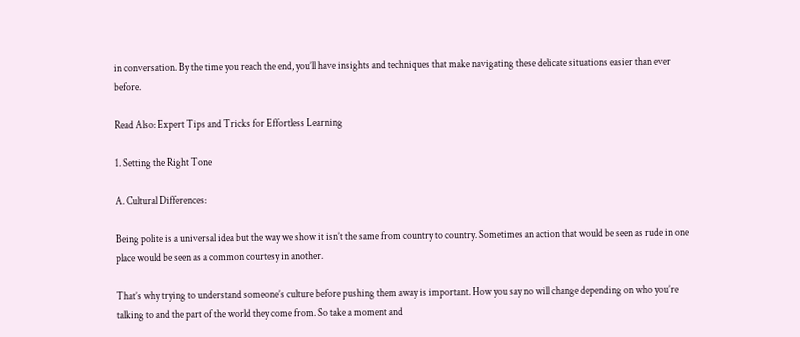in conversation. By the time you reach the end, you’ll have insights and techniques that make navigating these delicate situations easier than ever before.

Read Also: Expert Tips and Tricks for Effortless Learning

1. Setting the Right Tone

A. Cultural Differences:

Being polite is a universal idea but the way we show it isn’t the same from country to country. Sometimes an action that would be seen as rude in one place would be seen as a common courtesy in another.

That’s why trying to understand someone’s culture before pushing them away is important. How you say no will change depending on who you’re talking to and the part of the world they come from. So take a moment and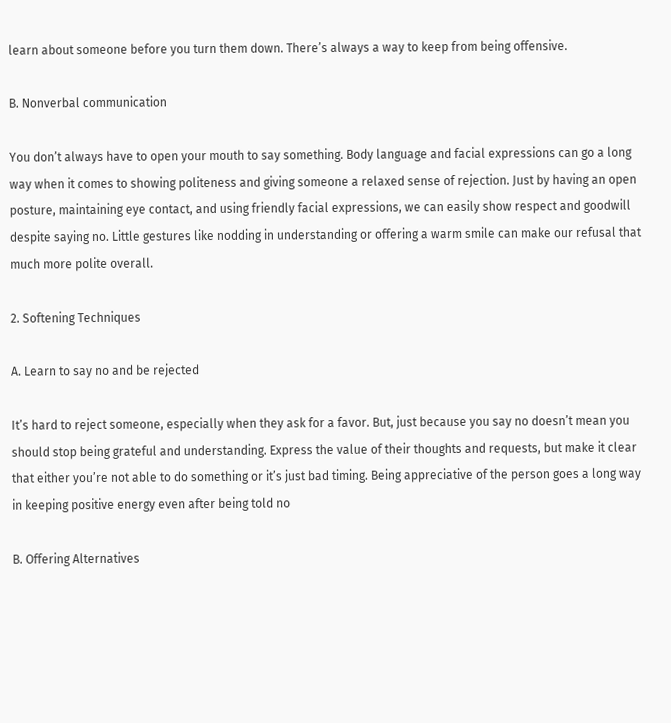learn about someone before you turn them down. There’s always a way to keep from being offensive.

B. Nonverbal communication

You don’t always have to open your mouth to say something. Body language and facial expressions can go a long way when it comes to showing politeness and giving someone a relaxed sense of rejection. Just by having an open posture, maintaining eye contact, and using friendly facial expressions, we can easily show respect and goodwill despite saying no. Little gestures like nodding in understanding or offering a warm smile can make our refusal that much more polite overall.

2. Softening Techniques

A. Learn to say no and be rejected

It’s hard to reject someone, especially when they ask for a favor. But, just because you say no doesn’t mean you should stop being grateful and understanding. Express the value of their thoughts and requests, but make it clear that either you’re not able to do something or it’s just bad timing. Being appreciative of the person goes a long way in keeping positive energy even after being told no

B. Offering Alternatives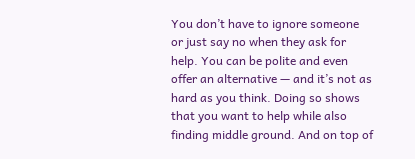You don’t have to ignore someone or just say no when they ask for help. You can be polite and even offer an alternative — and it’s not as hard as you think. Doing so shows that you want to help while also finding middle ground. And on top of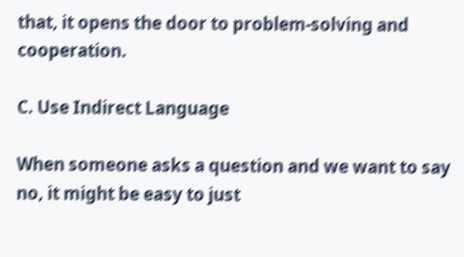that, it opens the door to problem-solving and cooperation.

C. Use Indirect Language

When someone asks a question and we want to say no, it might be easy to just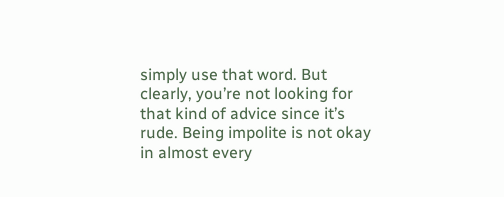simply use that word. But clearly, you’re not looking for that kind of advice since it’s rude. Being impolite is not okay in almost every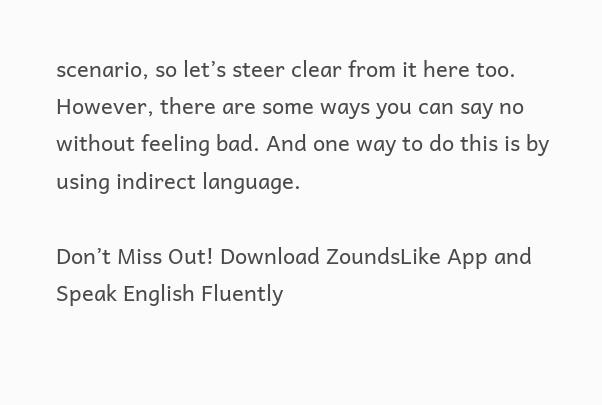scenario, so let’s steer clear from it here too. However, there are some ways you can say no without feeling bad. And one way to do this is by using indirect language.

Don’t Miss Out! Download ZoundsLike App and Speak English Fluently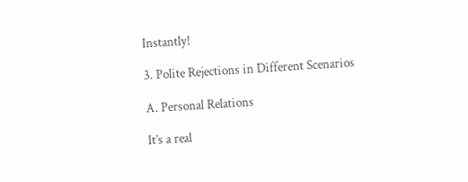Instantly!

3. Polite Rejections in Different Scenarios

A. Personal Relations

It’s a real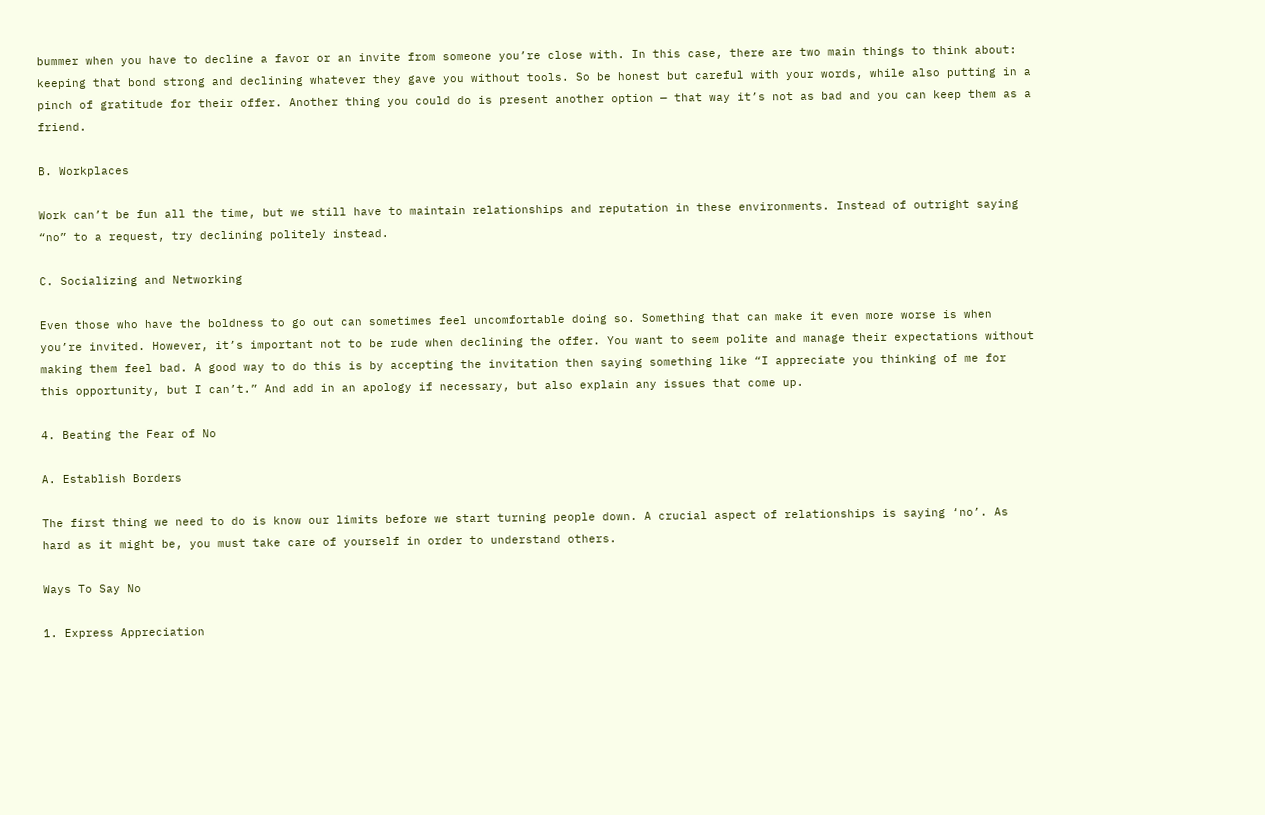bummer when you have to decline a favor or an invite from someone you’re close with. In this case, there are two main things to think about: keeping that bond strong and declining whatever they gave you without tools. So be honest but careful with your words, while also putting in a pinch of gratitude for their offer. Another thing you could do is present another option — that way it’s not as bad and you can keep them as a friend.

B. Workplaces

Work can’t be fun all the time, but we still have to maintain relationships and reputation in these environments. Instead of outright saying “no” to a request, try declining politely instead.

C. Socializing and Networking

Even those who have the boldness to go out can sometimes feel uncomfortable doing so. Something that can make it even more worse is when you’re invited. However, it’s important not to be rude when declining the offer. You want to seem polite and manage their expectations without making them feel bad. A good way to do this is by accepting the invitation then saying something like “I appreciate you thinking of me for this opportunity, but I can’t.” And add in an apology if necessary, but also explain any issues that come up.

4. Beating the Fear of No

A. Establish Borders

The first thing we need to do is know our limits before we start turning people down. A crucial aspect of relationships is saying ‘no’. As hard as it might be, you must take care of yourself in order to understand others.

Ways To Say No

1. Express Appreciation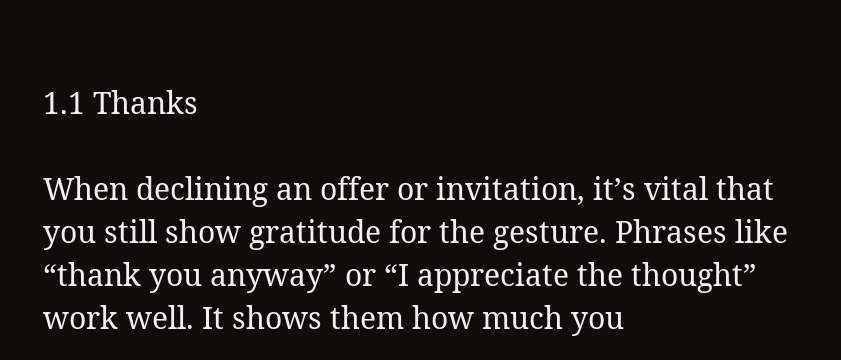1.1 Thanks

When declining an offer or invitation, it’s vital that you still show gratitude for the gesture. Phrases like “thank you anyway” or “I appreciate the thought” work well. It shows them how much you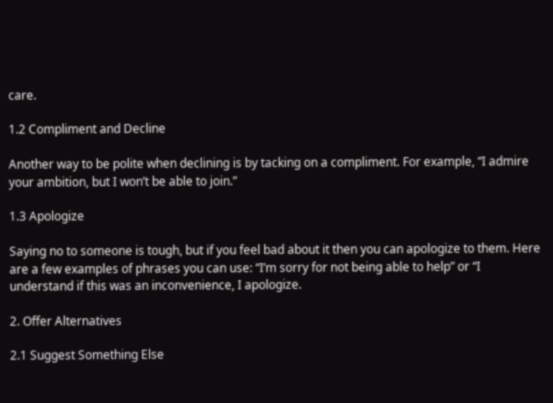care.

1.2 Compliment and Decline

Another way to be polite when declining is by tacking on a compliment. For example, “I admire your ambition, but I won’t be able to join.”

1.3 Apologize

Saying no to someone is tough, but if you feel bad about it then you can apologize to them. Here are a few examples of phrases you can use: “I’m sorry for not being able to help” or “I understand if this was an inconvenience, I apologize.

2. Offer Alternatives

2.1 Suggest Something Else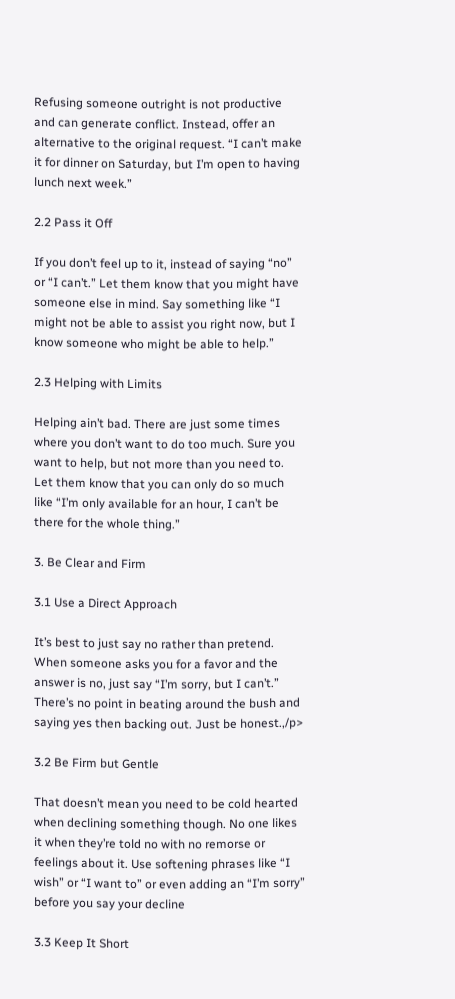Refusing someone outright is not productive and can generate conflict. Instead, offer an alternative to the original request. “I can’t make it for dinner on Saturday, but I’m open to having lunch next week.”

2.2 Pass it Off

If you don’t feel up to it, instead of saying “no” or “I can’t.” Let them know that you might have someone else in mind. Say something like “I might not be able to assist you right now, but I know someone who might be able to help.”

2.3 Helping with Limits

Helping ain’t bad. There are just some times where you don’t want to do too much. Sure you want to help, but not more than you need to. Let them know that you can only do so much like “I’m only available for an hour, I can’t be there for the whole thing.”

3. Be Clear and Firm

3.1 Use a Direct Approach

It’s best to just say no rather than pretend. When someone asks you for a favor and the answer is no, just say “I’m sorry, but I can’t.” There’s no point in beating around the bush and saying yes then backing out. Just be honest.,/p>

3.2 Be Firm but Gentle

That doesn’t mean you need to be cold hearted when declining something though. No one likes it when they’re told no with no remorse or feelings about it. Use softening phrases like “I wish” or “I want to” or even adding an “I’m sorry” before you say your decline

3.3 Keep It Short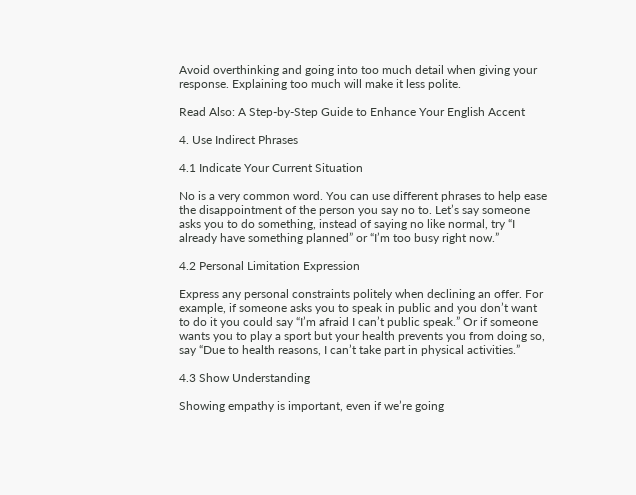Avoid overthinking and going into too much detail when giving your response. Explaining too much will make it less polite.

Read Also: A Step-by-Step Guide to Enhance Your English Accent

4. Use Indirect Phrases

4.1 Indicate Your Current Situation

No is a very common word. You can use different phrases to help ease the disappointment of the person you say no to. Let’s say someone asks you to do something, instead of saying no like normal, try “I already have something planned” or “I’m too busy right now.”

4.2 Personal Limitation Expression

Express any personal constraints politely when declining an offer. For example, if someone asks you to speak in public and you don’t want to do it you could say “I’m afraid I can’t public speak.” Or if someone wants you to play a sport but your health prevents you from doing so, say “Due to health reasons, I can’t take part in physical activities.”

4.3 Show Understanding

Showing empathy is important, even if we’re going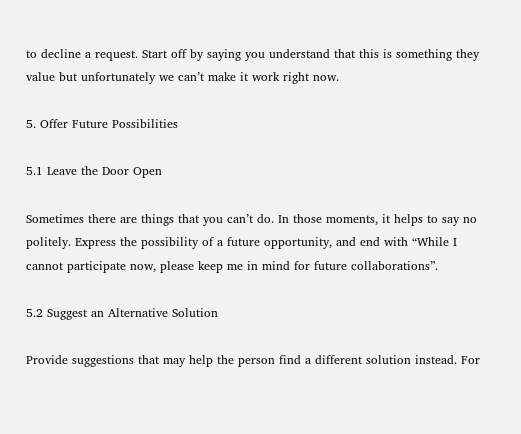to decline a request. Start off by saying you understand that this is something they value but unfortunately we can’t make it work right now.

5. Offer Future Possibilities

5.1 Leave the Door Open

Sometimes there are things that you can’t do. In those moments, it helps to say no politely. Express the possibility of a future opportunity, and end with “While I cannot participate now, please keep me in mind for future collaborations”.

5.2 Suggest an Alternative Solution

Provide suggestions that may help the person find a different solution instead. For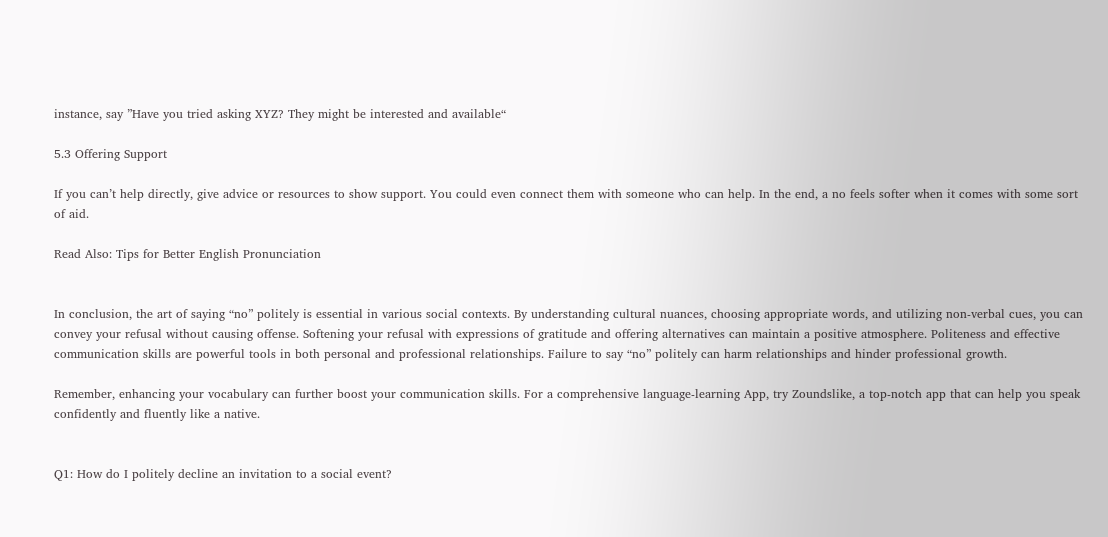instance, say ”Have you tried asking XYZ? They might be interested and available“

5.3 Offering Support

If you can’t help directly, give advice or resources to show support. You could even connect them with someone who can help. In the end, a no feels softer when it comes with some sort of aid.

Read Also: Tips for Better English Pronunciation


In conclusion, the art of saying “no” politely is essential in various social contexts. By understanding cultural nuances, choosing appropriate words, and utilizing non-verbal cues, you can convey your refusal without causing offense. Softening your refusal with expressions of gratitude and offering alternatives can maintain a positive atmosphere. Politeness and effective communication skills are powerful tools in both personal and professional relationships. Failure to say “no” politely can harm relationships and hinder professional growth.

Remember, enhancing your vocabulary can further boost your communication skills. For a comprehensive language-learning App, try Zoundslike, a top-notch app that can help you speak confidently and fluently like a native.


Q1: How do I politely decline an invitation to a social event?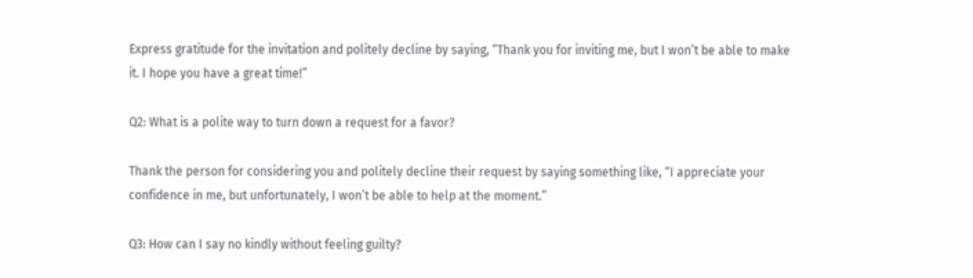Express gratitude for the invitation and politely decline by saying, “Thank you for inviting me, but I won’t be able to make it. I hope you have a great time!”

Q2: What is a polite way to turn down a request for a favor?

Thank the person for considering you and politely decline their request by saying something like, “I appreciate your confidence in me, but unfortunately, I won’t be able to help at the moment.”

Q3: How can I say no kindly without feeling guilty?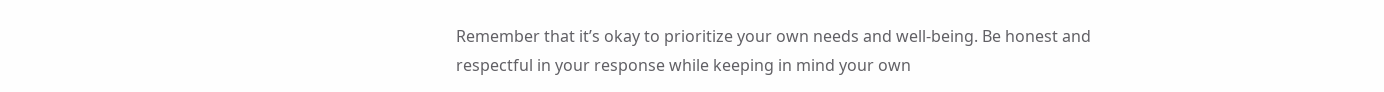Remember that it’s okay to prioritize your own needs and well-being. Be honest and respectful in your response while keeping in mind your own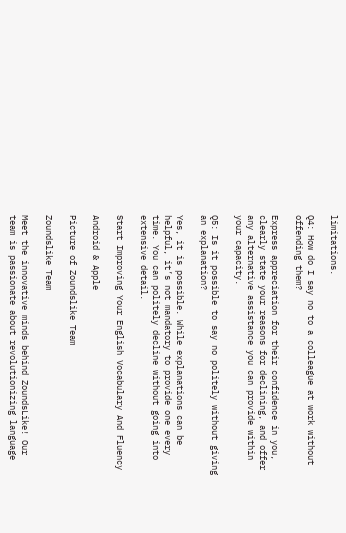limitations.

Q4: How do I say no to a colleague at work without offending them?

Express appreciation for their confidence in you, clearly state your reasons for declining, and offer any alternative assistance you can provide within your capacity.

Q5: Is it possible to say no politely without giving an explanation?

Yes, it is possible. While explanations can be helpful, it’s not mandatory to provide one every time. You can politely decline without going into extensive detail.

Start Improving Your English Vocabulary And Fluency

Android & Apple

Picture of Zoundslike Team

Zoundslike Team

Meet the innovative minds behind ZoundsLike! Our team is passionate about revolutionizing language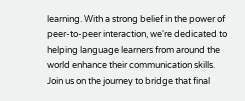learning. With a strong belief in the power of peer-to-peer interaction, we're dedicated to helping language learners from around the world enhance their communication skills. Join us on the journey to bridge that final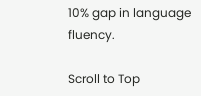10% gap in language fluency.

Scroll to Top